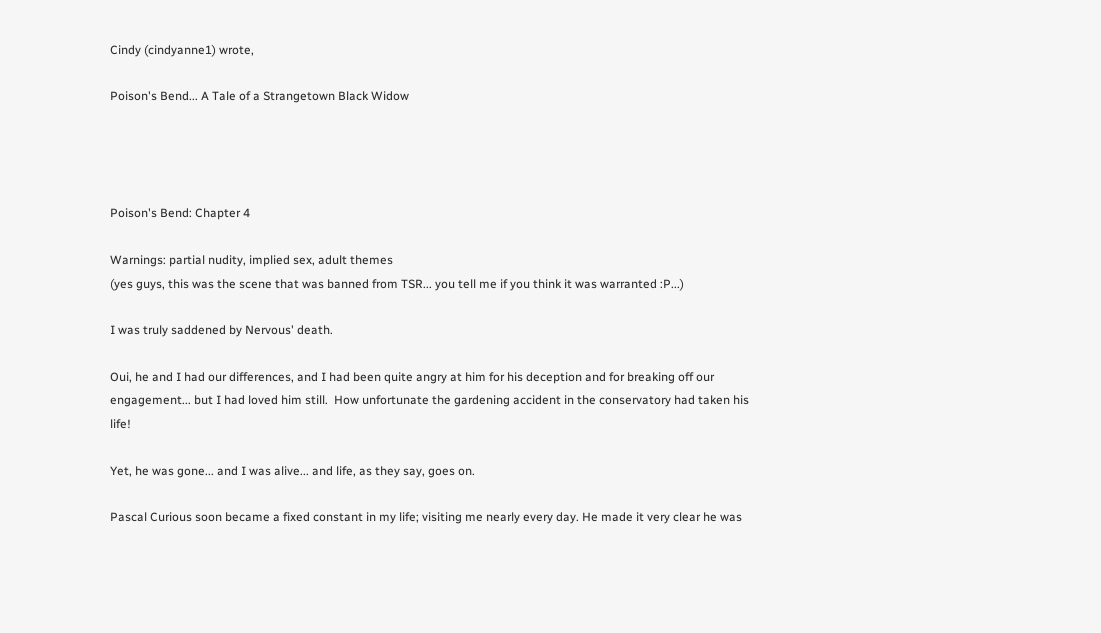Cindy (cindyanne1) wrote,

Poison's Bend... A Tale of a Strangetown Black Widow




Poison's Bend: Chapter 4

Warnings: partial nudity, implied sex, adult themes
(yes guys, this was the scene that was banned from TSR... you tell me if you think it was warranted :P...)

I was truly saddened by Nervous' death.

Oui, he and I had our differences, and I had been quite angry at him for his deception and for breaking off our engagement... but I had loved him still.  How unfortunate the gardening accident in the conservatory had taken his life!

Yet, he was gone... and I was alive... and life, as they say, goes on.

Pascal Curious soon became a fixed constant in my life; visiting me nearly every day. He made it very clear he was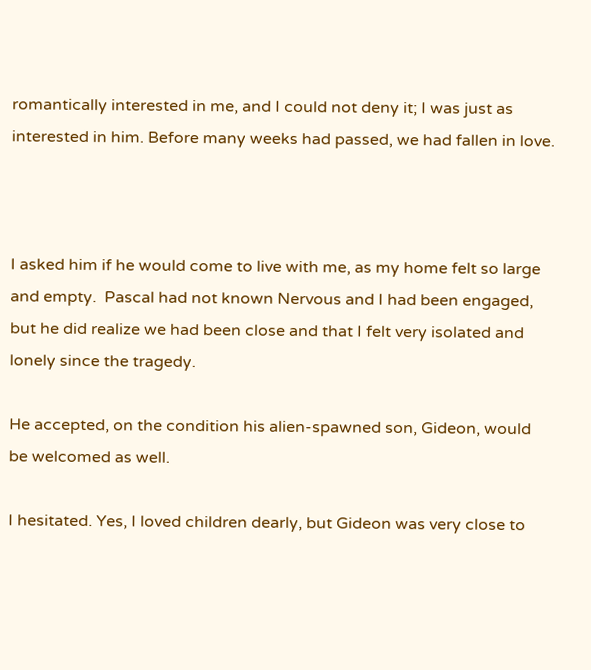romantically interested in me, and I could not deny it; I was just as interested in him. Before many weeks had passed, we had fallen in love.



I asked him if he would come to live with me, as my home felt so large and empty.  Pascal had not known Nervous and I had been engaged, but he did realize we had been close and that I felt very isolated and lonely since the tragedy.

He accepted, on the condition his alien-spawned son, Gideon, would be welcomed as well.

I hesitated. Yes, I loved children dearly, but Gideon was very close to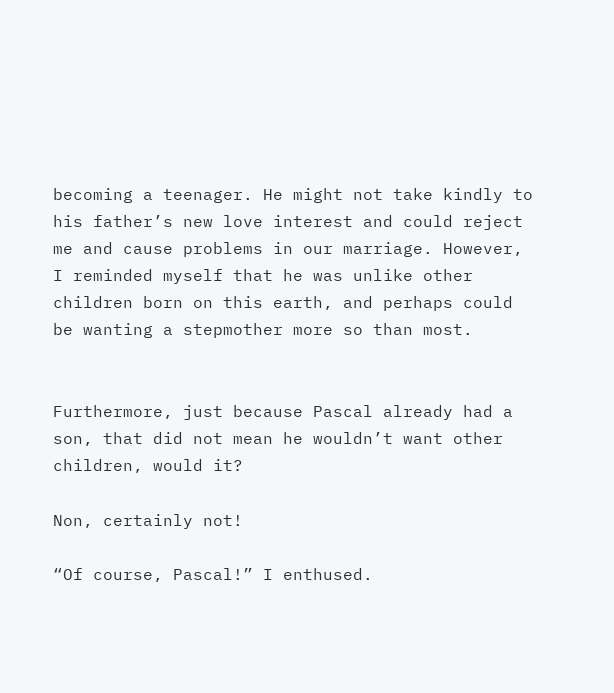becoming a teenager. He might not take kindly to his father’s new love interest and could reject me and cause problems in our marriage. However, I reminded myself that he was unlike other children born on this earth, and perhaps could be wanting a stepmother more so than most.


Furthermore, just because Pascal already had a son, that did not mean he wouldn’t want other children, would it?

Non, certainly not!

“Of course, Pascal!” I enthused.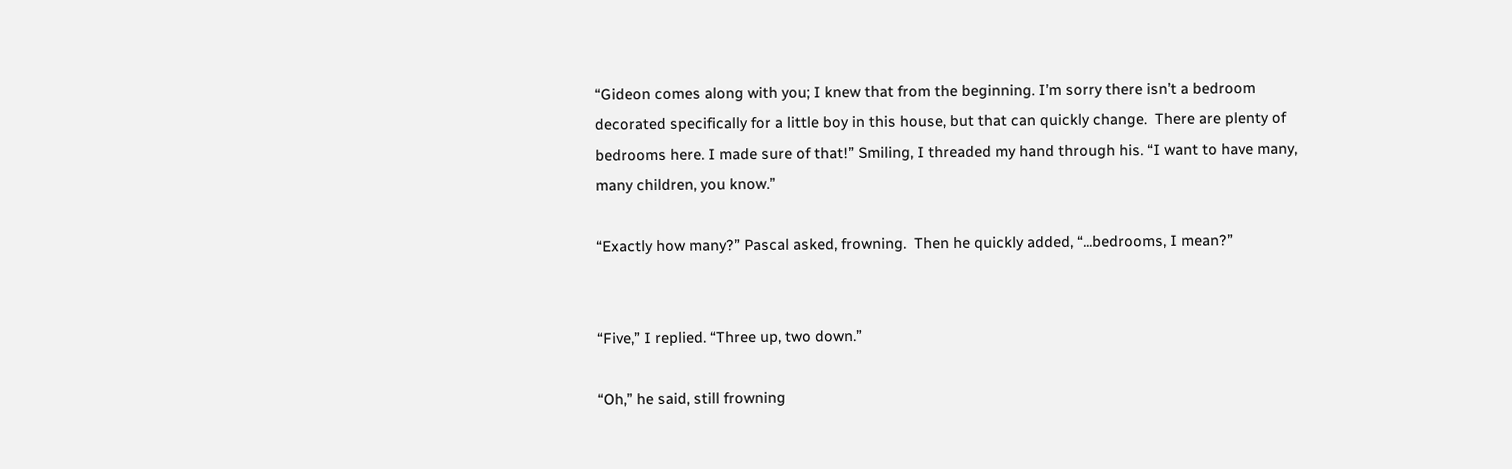“Gideon comes along with you; I knew that from the beginning. I’m sorry there isn’t a bedroom decorated specifically for a little boy in this house, but that can quickly change.  There are plenty of bedrooms here. I made sure of that!” Smiling, I threaded my hand through his. “I want to have many, many children, you know.”

“Exactly how many?” Pascal asked, frowning.  Then he quickly added, “...bedrooms, I mean?”


“Five,” I replied. “Three up, two down.”

“Oh,” he said, still frowning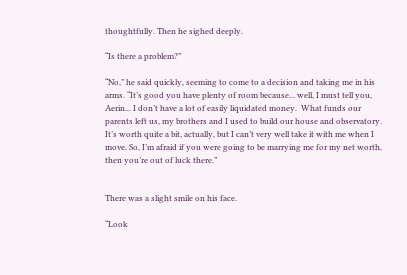thoughtfully. Then he sighed deeply.

“Is there a problem?”

“No,” he said quickly, seeming to come to a decision and taking me in his arms. “It’s good you have plenty of room because... well, I must tell you, Aerin... I don’t have a lot of easily liquidated money.  What funds our parents left us, my brothers and I used to build our house and observatory. It’s worth quite a bit, actually, but I can’t very well take it with me when I move. So, I’m afraid if you were going to be marrying me for my net worth, then you’re out of luck there.”


There was a slight smile on his face.

“Look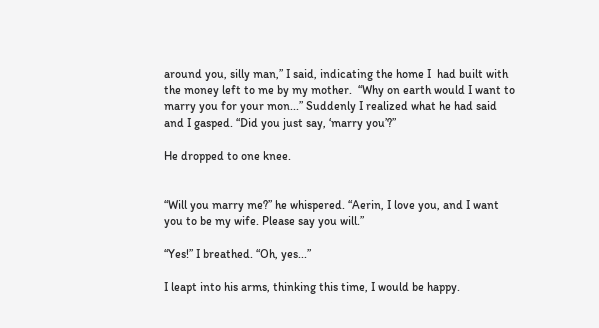around you, silly man,” I said, indicating the home I  had built with the money left to me by my mother.  “Why on earth would I want to marry you for your mon...” Suddenly I realized what he had said and I gasped. “Did you just say, ‘marry you’?”

He dropped to one knee.


“Will you marry me?” he whispered. “Aerin, I love you, and I want you to be my wife. Please say you will.”

“Yes!” I breathed. “Oh, yes...”

I leapt into his arms, thinking this time, I would be happy.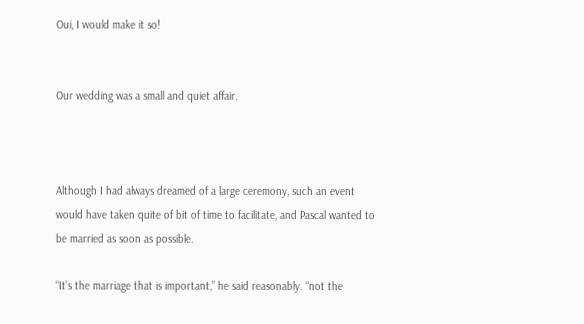Oui, I would make it so!


Our wedding was a small and quiet affair.



Although I had always dreamed of a large ceremony, such an event would have taken quite of bit of time to facilitate, and Pascal wanted to be married as soon as possible.

“It’s the marriage that is important,” he said reasonably. “not the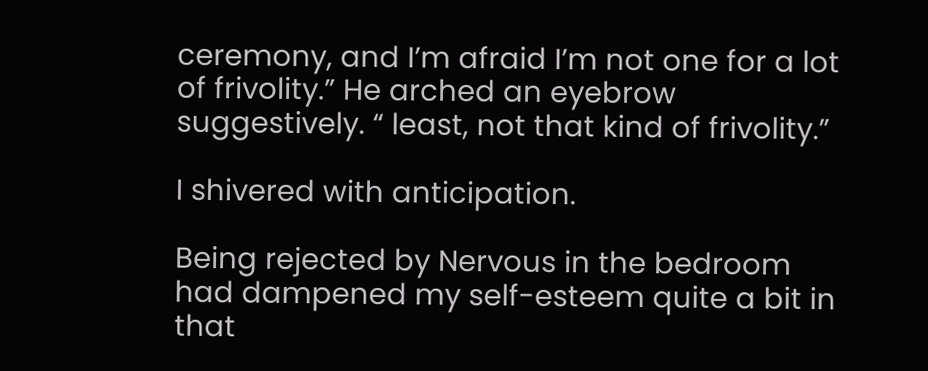ceremony, and I’m afraid I’m not one for a lot of frivolity.” He arched an eyebrow suggestively. “ least, not that kind of frivolity.”

I shivered with anticipation.

Being rejected by Nervous in the bedroom had dampened my self-esteem quite a bit in that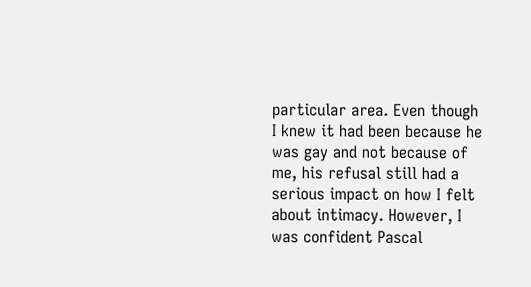particular area. Even though I knew it had been because he was gay and not because of me, his refusal still had a serious impact on how I felt about intimacy. However, I was confident Pascal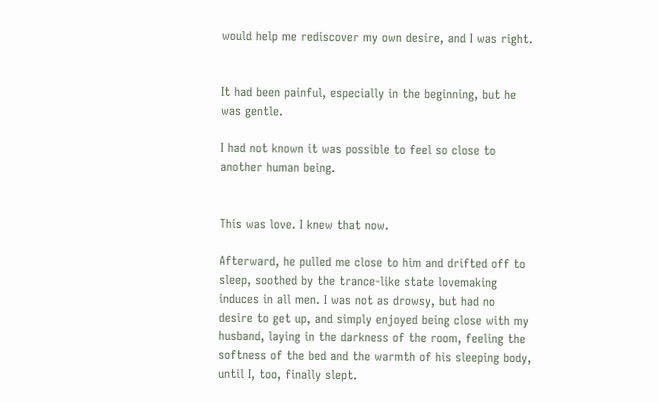would help me rediscover my own desire, and I was right.


It had been painful, especially in the beginning, but he was gentle.

I had not known it was possible to feel so close to another human being.


This was love. I knew that now.

Afterward, he pulled me close to him and drifted off to sleep, soothed by the trance-like state lovemaking induces in all men. I was not as drowsy, but had no desire to get up, and simply enjoyed being close with my husband, laying in the darkness of the room, feeling the softness of the bed and the warmth of his sleeping body, until I, too, finally slept.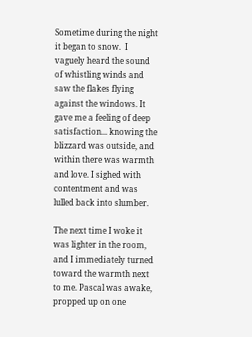Sometime during the night it began to snow.  I vaguely heard the sound of whistling winds and saw the flakes flying against the windows. It gave me a feeling of deep satisfaction... knowing the blizzard was outside, and within there was warmth and love. I sighed with contentment and was lulled back into slumber.

The next time I woke it was lighter in the room, and I immediately turned toward the warmth next to me. Pascal was awake, propped up on one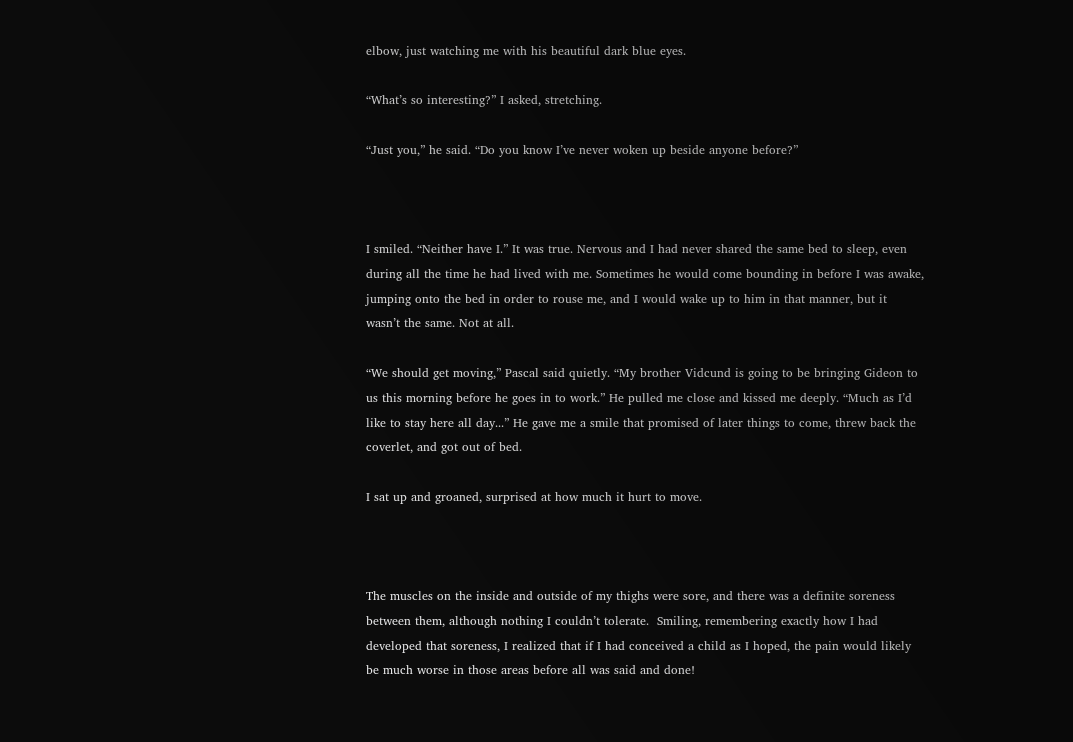elbow, just watching me with his beautiful dark blue eyes.

“What’s so interesting?” I asked, stretching.

“Just you,” he said. “Do you know I’ve never woken up beside anyone before?”



I smiled. “Neither have I.” It was true. Nervous and I had never shared the same bed to sleep, even during all the time he had lived with me. Sometimes he would come bounding in before I was awake, jumping onto the bed in order to rouse me, and I would wake up to him in that manner, but it wasn’t the same. Not at all.

“We should get moving,” Pascal said quietly. “My brother Vidcund is going to be bringing Gideon to us this morning before he goes in to work.” He pulled me close and kissed me deeply. “Much as I’d like to stay here all day...” He gave me a smile that promised of later things to come, threw back the coverlet, and got out of bed.

I sat up and groaned, surprised at how much it hurt to move.



The muscles on the inside and outside of my thighs were sore, and there was a definite soreness between them, although nothing I couldn’t tolerate.  Smiling, remembering exactly how I had developed that soreness, I realized that if I had conceived a child as I hoped, the pain would likely be much worse in those areas before all was said and done!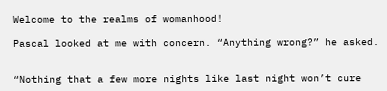Welcome to the realms of womanhood!

Pascal looked at me with concern. “Anything wrong?” he asked.


“Nothing that a few more nights like last night won’t cure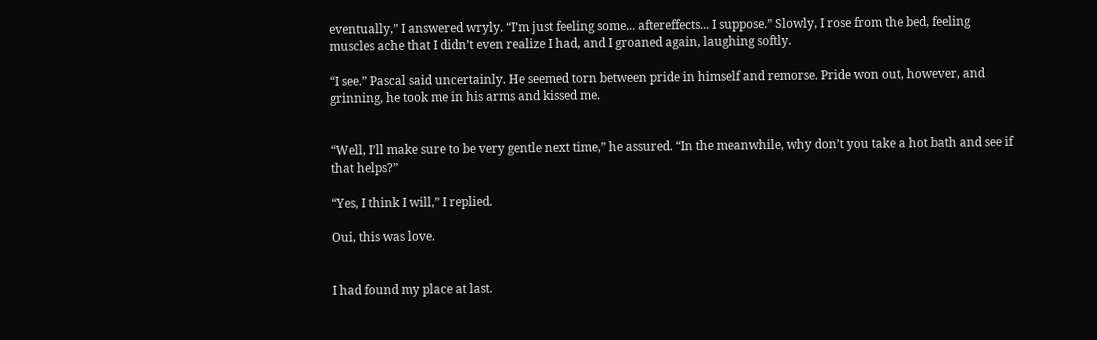eventually,” I answered wryly. “I’m just feeling some... aftereffects... I suppose.” Slowly, I rose from the bed, feeling muscles ache that I didn’t even realize I had, and I groaned again, laughing softly.

“I see.” Pascal said uncertainly. He seemed torn between pride in himself and remorse. Pride won out, however, and grinning, he took me in his arms and kissed me.


“Well, I’ll make sure to be very gentle next time,” he assured. “In the meanwhile, why don’t you take a hot bath and see if that helps?”

“Yes, I think I will,” I replied.

Oui, this was love.


I had found my place at last.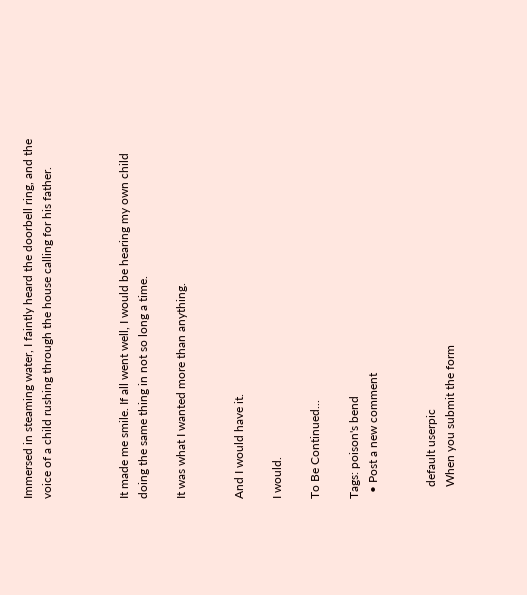Immersed in steaming water, I faintly heard the doorbell ring, and the voice of a child rushing through the house calling for his father.



It made me smile. If all went well, I would be hearing my own child doing the same thing in not so long a time.

It was what I wanted more than anything.


And I would have it.

I would.

To Be Continued...

Tags: poison's bend
  • Post a new comment


    default userpic
    When you submit the form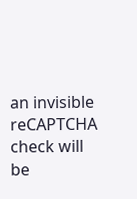an invisible reCAPTCHA check will be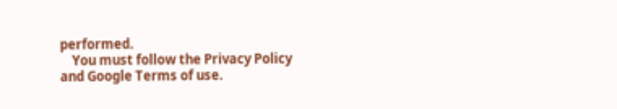performed.
    You must follow the Privacy Policy and Google Terms of use.